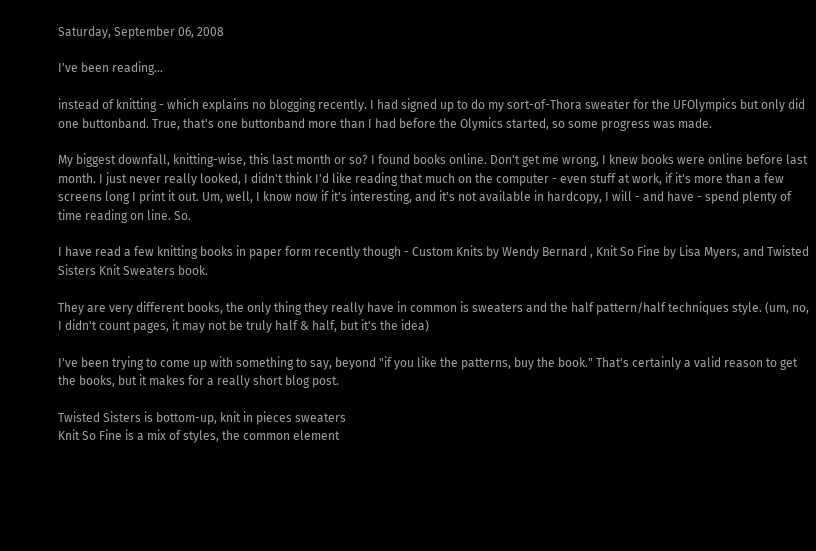Saturday, September 06, 2008

I've been reading...

instead of knitting - which explains no blogging recently. I had signed up to do my sort-of-Thora sweater for the UFOlympics but only did one buttonband. True, that's one buttonband more than I had before the Olymics started, so some progress was made.

My biggest downfall, knitting-wise, this last month or so? I found books online. Don't get me wrong, I knew books were online before last month. I just never really looked, I didn't think I'd like reading that much on the computer - even stuff at work, if it's more than a few screens long I print it out. Um, well, I know now if it's interesting, and it's not available in hardcopy, I will - and have - spend plenty of time reading on line. So.

I have read a few knitting books in paper form recently though - Custom Knits by Wendy Bernard , Knit So Fine by Lisa Myers, and Twisted Sisters Knit Sweaters book.

They are very different books, the only thing they really have in common is sweaters and the half pattern/half techniques style. (um, no, I didn't count pages, it may not be truly half & half, but it's the idea)

I've been trying to come up with something to say, beyond "if you like the patterns, buy the book." That's certainly a valid reason to get the books, but it makes for a really short blog post.

Twisted Sisters is bottom-up, knit in pieces sweaters
Knit So Fine is a mix of styles, the common element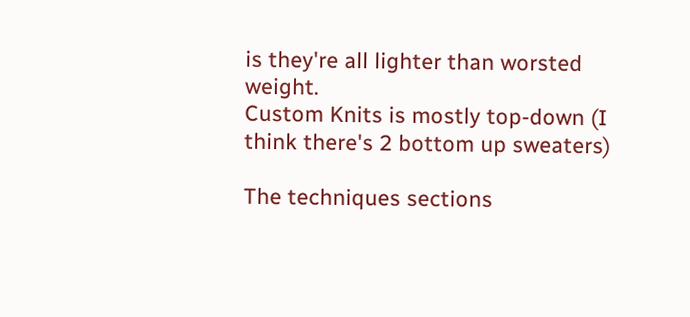is they're all lighter than worsted weight.
Custom Knits is mostly top-down (I think there's 2 bottom up sweaters)

The techniques sections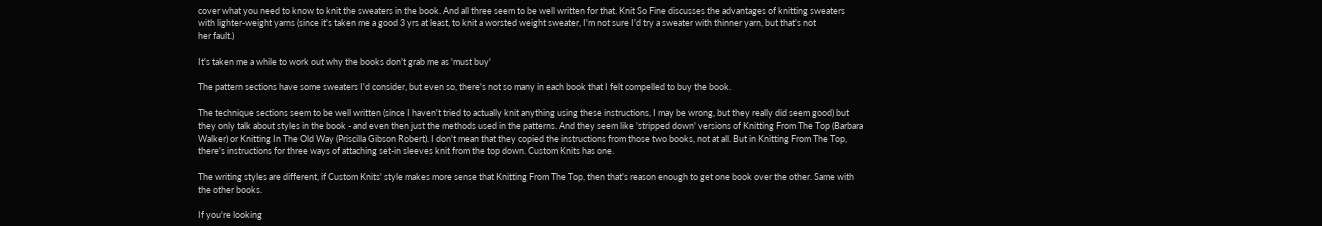cover what you need to know to knit the sweaters in the book. And all three seem to be well written for that. Knit So Fine discusses the advantages of knitting sweaters with lighter-weight yarns (since it's taken me a good 3 yrs at least, to knit a worsted weight sweater, I'm not sure I'd try a sweater with thinner yarn, but that's not
her fault.)

It's taken me a while to work out why the books don't grab me as 'must buy'

The pattern sections have some sweaters I'd consider, but even so, there's not so many in each book that I felt compelled to buy the book.

The technique sections seem to be well written (since I haven't tried to actually knit anything using these instructions, I may be wrong, but they really did seem good) but they only talk about styles in the book - and even then just the methods used in the patterns. And they seem like 'stripped down' versions of Knitting From The Top (Barbara Walker) or Knitting In The Old Way (Priscilla Gibson Robert). I don't mean that they copied the instructions from those two books, not at all. But in Knitting From The Top, there's instructions for three ways of attaching set-in sleeves knit from the top down. Custom Knits has one.

The writing styles are different, if Custom Knits' style makes more sense that Knitting From The Top, then that's reason enough to get one book over the other. Same with the other books.

If you're looking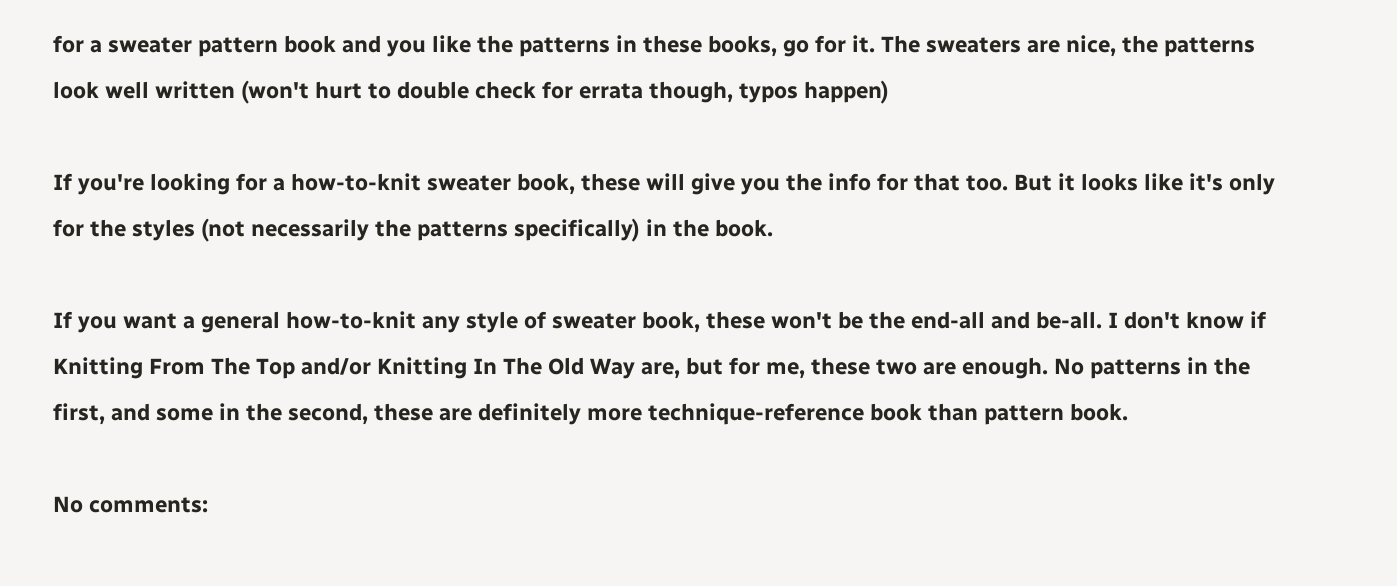for a sweater pattern book and you like the patterns in these books, go for it. The sweaters are nice, the patterns look well written (won't hurt to double check for errata though, typos happen)

If you're looking for a how-to-knit sweater book, these will give you the info for that too. But it looks like it's only for the styles (not necessarily the patterns specifically) in the book.

If you want a general how-to-knit any style of sweater book, these won't be the end-all and be-all. I don't know if Knitting From The Top and/or Knitting In The Old Way are, but for me, these two are enough. No patterns in the first, and some in the second, these are definitely more technique-reference book than pattern book.

No comments: